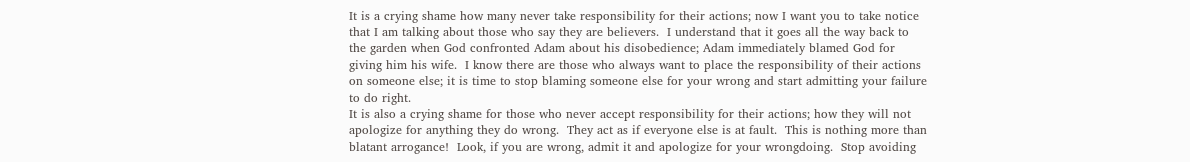It is a crying shame how many never take responsibility for their actions; now I want you to take notice that I am talking about those who say they are believers.  I understand that it goes all the way back to the garden when God confronted Adam about his disobedience; Adam immediately blamed God for giving him his wife.  I know there are those who always want to place the responsibility of their actions on someone else; it is time to stop blaming someone else for your wrong and start admitting your failure to do right.
It is also a crying shame for those who never accept responsibility for their actions; how they will not apologize for anything they do wrong.  They act as if everyone else is at fault.  This is nothing more than blatant arrogance!  Look, if you are wrong, admit it and apologize for your wrongdoing.  Stop avoiding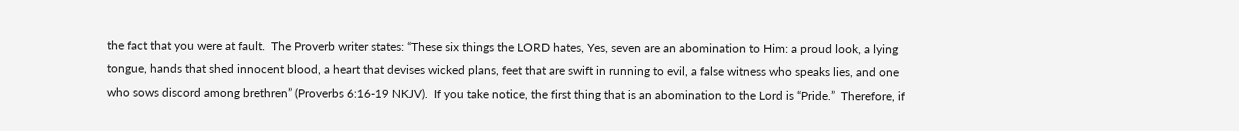the fact that you were at fault.  The Proverb writer states: “These six things the LORD hates, Yes, seven are an abomination to Him: a proud look, a lying tongue, hands that shed innocent blood, a heart that devises wicked plans, feet that are swift in running to evil, a false witness who speaks lies, and one who sows discord among brethren” (Proverbs 6:16-19 NKJV).  If you take notice, the first thing that is an abomination to the Lord is “Pride.”  Therefore, if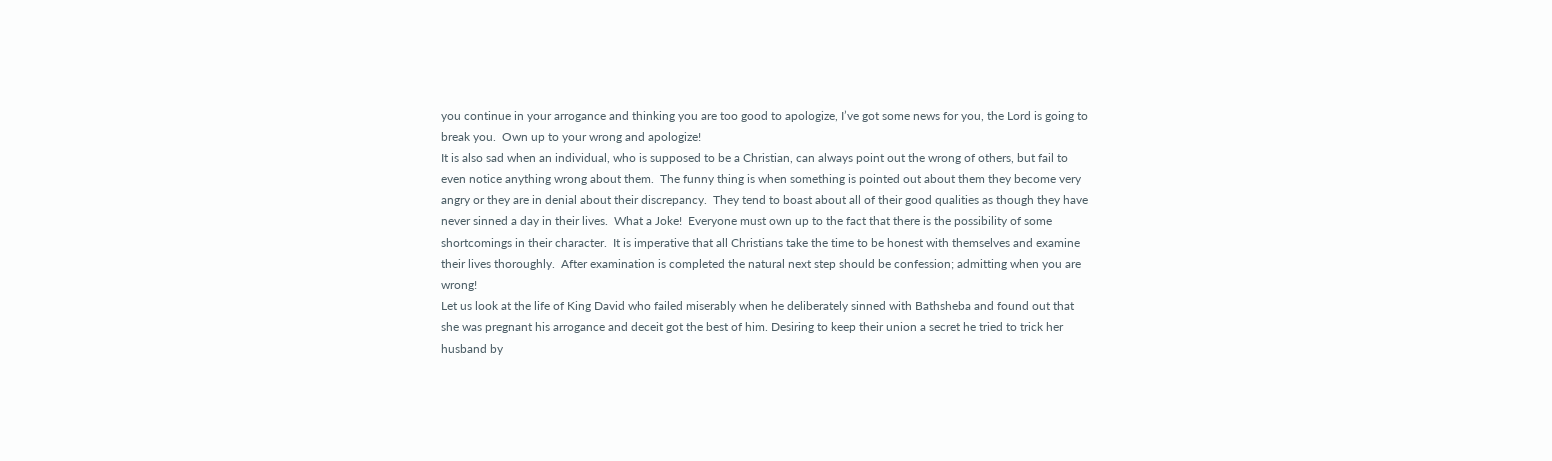you continue in your arrogance and thinking you are too good to apologize, I’ve got some news for you, the Lord is going to break you.  Own up to your wrong and apologize!
It is also sad when an individual, who is supposed to be a Christian, can always point out the wrong of others, but fail to even notice anything wrong about them.  The funny thing is when something is pointed out about them they become very angry or they are in denial about their discrepancy.  They tend to boast about all of their good qualities as though they have never sinned a day in their lives.  What a Joke!  Everyone must own up to the fact that there is the possibility of some shortcomings in their character.  It is imperative that all Christians take the time to be honest with themselves and examine their lives thoroughly.  After examination is completed the natural next step should be confession; admitting when you are wrong!
Let us look at the life of King David who failed miserably when he deliberately sinned with Bathsheba and found out that she was pregnant his arrogance and deceit got the best of him. Desiring to keep their union a secret he tried to trick her husband by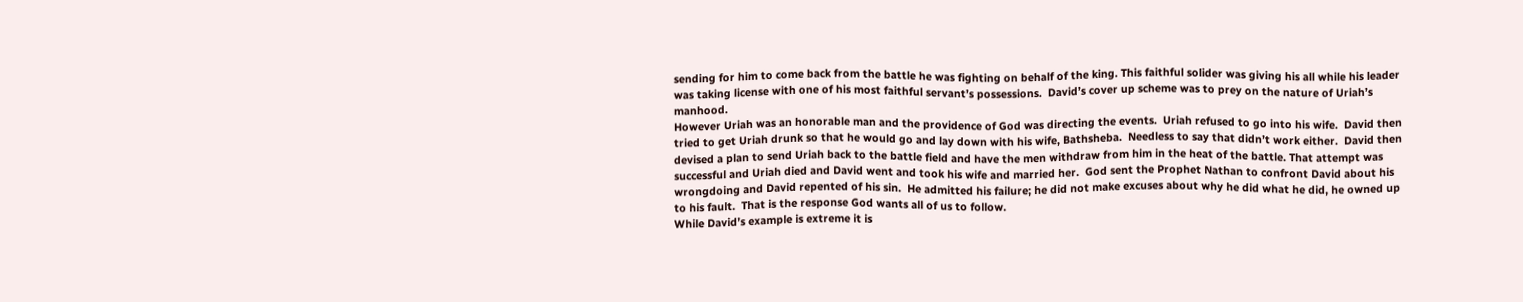sending for him to come back from the battle he was fighting on behalf of the king. This faithful solider was giving his all while his leader was taking license with one of his most faithful servant’s possessions.  David’s cover up scheme was to prey on the nature of Uriah’s manhood.
However Uriah was an honorable man and the providence of God was directing the events.  Uriah refused to go into his wife.  David then tried to get Uriah drunk so that he would go and lay down with his wife, Bathsheba.  Needless to say that didn’t work either.  David then devised a plan to send Uriah back to the battle field and have the men withdraw from him in the heat of the battle. That attempt was successful and Uriah died and David went and took his wife and married her.  God sent the Prophet Nathan to confront David about his wrongdoing and David repented of his sin.  He admitted his failure; he did not make excuses about why he did what he did, he owned up to his fault.  That is the response God wants all of us to follow.
While David’s example is extreme it is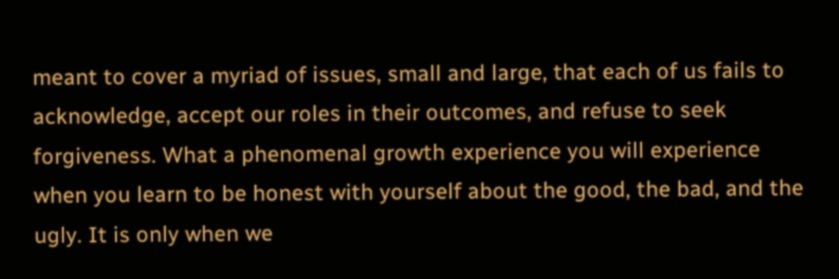meant to cover a myriad of issues, small and large, that each of us fails to acknowledge, accept our roles in their outcomes, and refuse to seek forgiveness. What a phenomenal growth experience you will experience when you learn to be honest with yourself about the good, the bad, and the ugly. It is only when we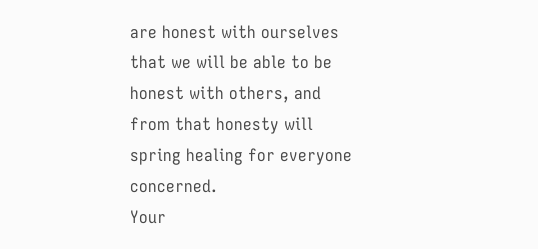are honest with ourselves that we will be able to be honest with others, and from that honesty will spring healing for everyone concerned.
Your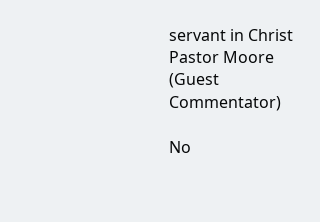servant in Christ
Pastor Moore
(Guest Commentator)

No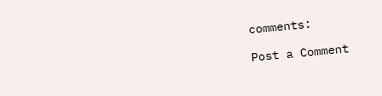comments:

Post a Comment